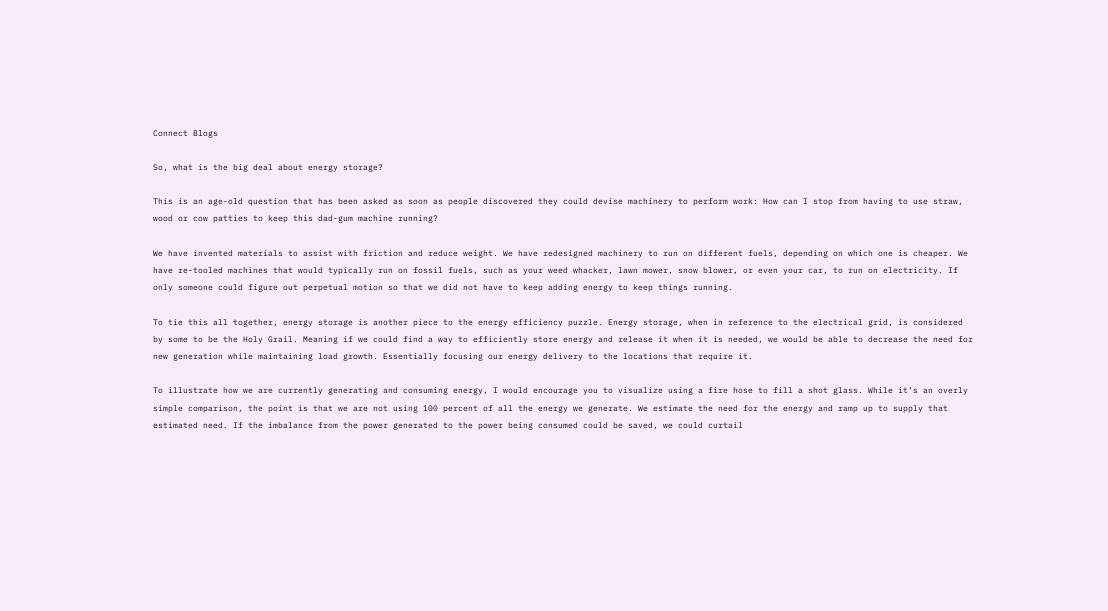Connect Blogs

So, what is the big deal about energy storage?

This is an age-old question that has been asked as soon as people discovered they could devise machinery to perform work: How can I stop from having to use straw, wood or cow patties to keep this dad-gum machine running?

We have invented materials to assist with friction and reduce weight. We have redesigned machinery to run on different fuels, depending on which one is cheaper. We have re-tooled machines that would typically run on fossil fuels, such as your weed whacker, lawn mower, snow blower, or even your car, to run on electricity. If only someone could figure out perpetual motion so that we did not have to keep adding energy to keep things running.

To tie this all together, energy storage is another piece to the energy efficiency puzzle. Energy storage, when in reference to the electrical grid, is considered by some to be the Holy Grail. Meaning if we could find a way to efficiently store energy and release it when it is needed, we would be able to decrease the need for new generation while maintaining load growth. Essentially focusing our energy delivery to the locations that require it.

To illustrate how we are currently generating and consuming energy, I would encourage you to visualize using a fire hose to fill a shot glass. While it’s an overly simple comparison, the point is that we are not using 100 percent of all the energy we generate. We estimate the need for the energy and ramp up to supply that estimated need. If the imbalance from the power generated to the power being consumed could be saved, we could curtail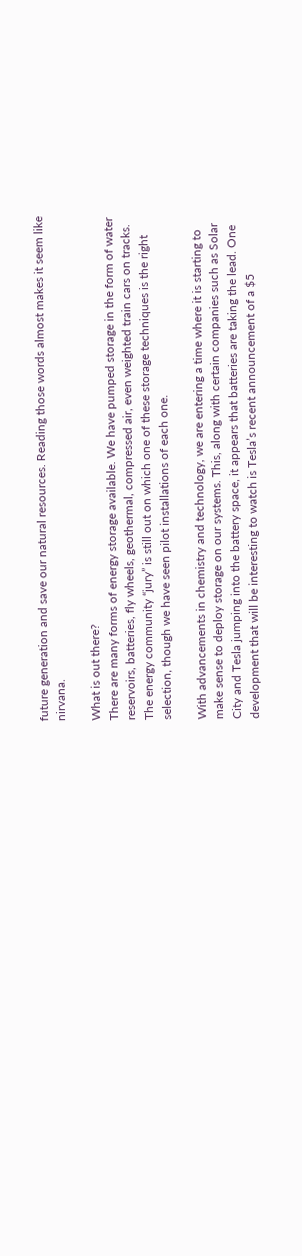future generation and save our natural resources. Reading those words almost makes it seem like nirvana.

What is out there?
There are many forms of energy storage available. We have pumped storage in the form of water reservoirs, batteries, fly wheels, geothermal, compressed air, even weighted train cars on tracks. The energy community “jury” is still out on which one of these storage techniques is the right selection, though we have seen pilot installations of each one.

With advancements in chemistry and technology, we are entering a time where it is starting to make sense to deploy storage on our systems. This, along with certain companies such as Solar City and Tesla jumping into the battery space, it appears that batteries are taking the lead. One development that will be interesting to watch is Tesla’s recent announcement of a $5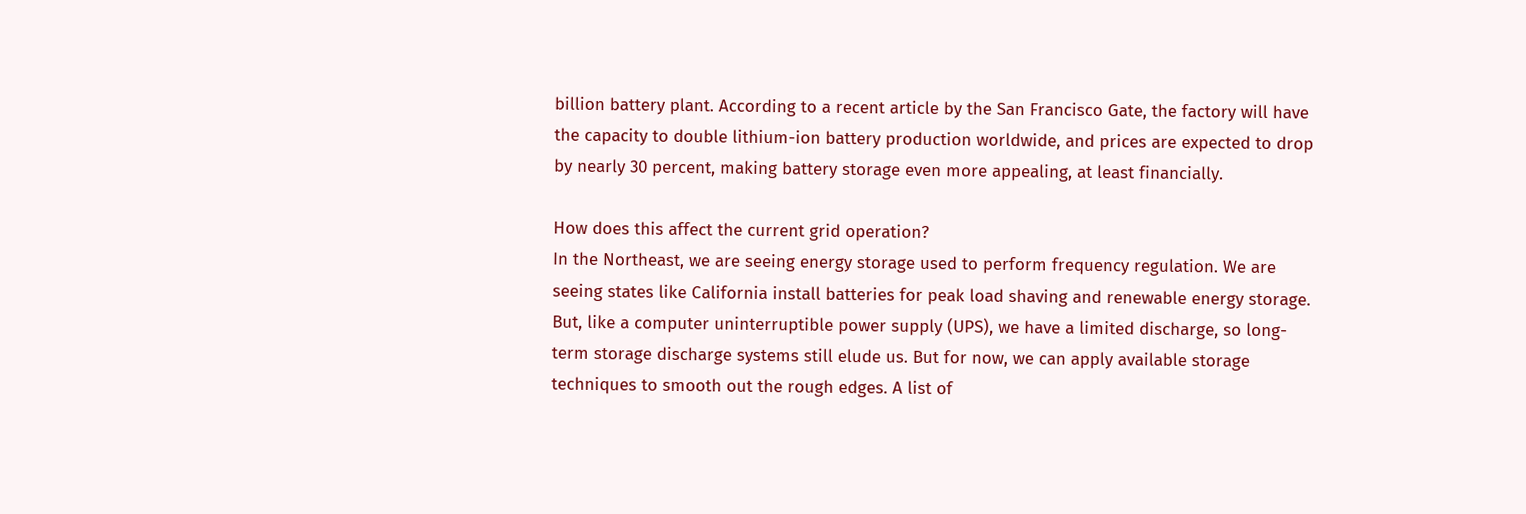billion battery plant. According to a recent article by the San Francisco Gate, the factory will have the capacity to double lithium-ion battery production worldwide, and prices are expected to drop by nearly 30 percent, making battery storage even more appealing, at least financially.

How does this affect the current grid operation?
In the Northeast, we are seeing energy storage used to perform frequency regulation. We are seeing states like California install batteries for peak load shaving and renewable energy storage. But, like a computer uninterruptible power supply (UPS), we have a limited discharge, so long-term storage discharge systems still elude us. But for now, we can apply available storage techniques to smooth out the rough edges. A list of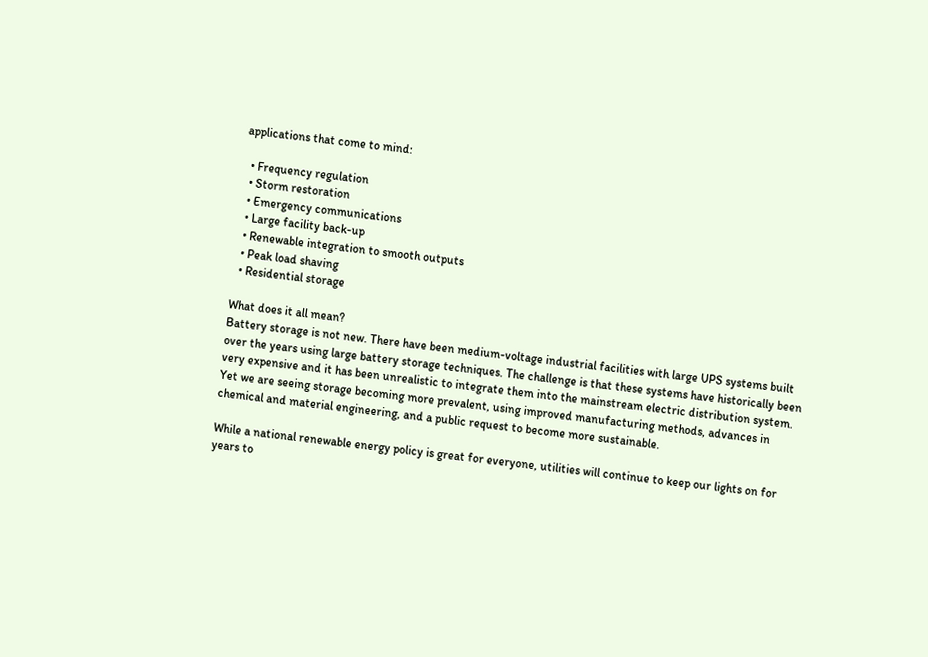applications that come to mind:

  • Frequency regulation
  • Storm restoration
  • Emergency communications
  • Large facility back-up
  • Renewable integration to smooth outputs
  • Peak load shaving
  • Residential storage

What does it all mean?
Battery storage is not new. There have been medium-voltage industrial facilities with large UPS systems built over the years using large battery storage techniques. The challenge is that these systems have historically been very expensive and it has been unrealistic to integrate them into the mainstream electric distribution system. Yet we are seeing storage becoming more prevalent, using improved manufacturing methods, advances in chemical and material engineering, and a public request to become more sustainable.

While a national renewable energy policy is great for everyone, utilities will continue to keep our lights on for years to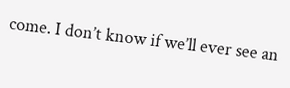come. I don’t know if we’ll ever see an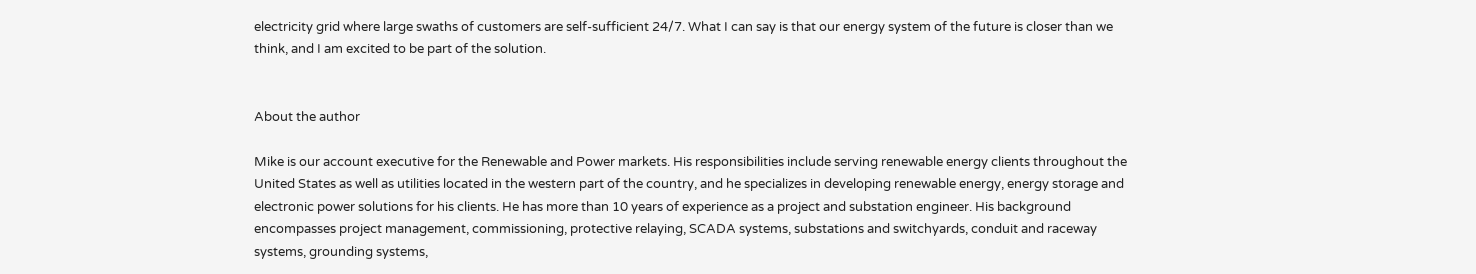electricity grid where large swaths of customers are self-sufficient 24/7. What I can say is that our energy system of the future is closer than we think, and I am excited to be part of the solution.


About the author

Mike is our account executive for the Renewable and Power markets. His responsibilities include serving renewable energy clients throughout the United States as well as utilities located in the western part of the country, and he specializes in developing renewable energy, energy storage and electronic power solutions for his clients. He has more than 10 years of experience as a project and substation engineer. His background encompasses project management, commissioning, protective relaying, SCADA systems, substations and switchyards, conduit and raceway systems, grounding systems,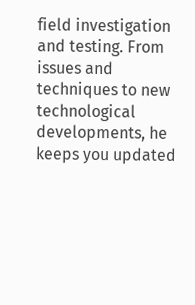field investigation and testing. From issues and techniques to new technological developments, he keeps you updated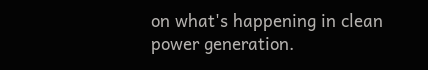on what's happening in clean power generation.